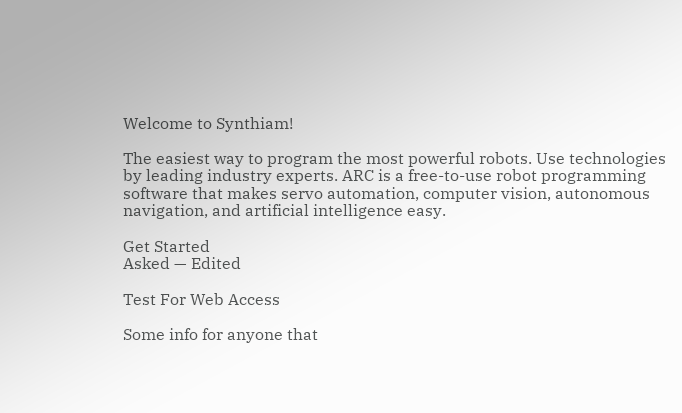Welcome to Synthiam!

The easiest way to program the most powerful robots. Use technologies by leading industry experts. ARC is a free-to-use robot programming software that makes servo automation, computer vision, autonomous navigation, and artificial intelligence easy.

Get Started
Asked — Edited

Test For Web Access

Some info for anyone that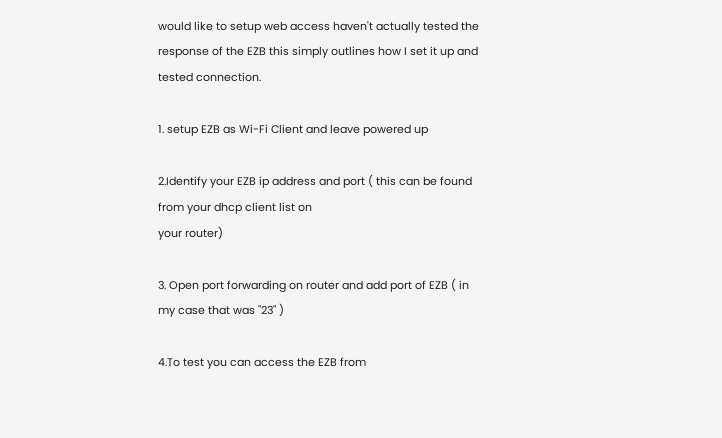would like to setup web access haven't actually tested the response of the EZB this simply outlines how I set it up and tested connection.

1. setup EZB as Wi-Fi Client and leave powered up

2.Identify your EZB ip address and port ( this can be found from your dhcp client list on
your router)

3. Open port forwarding on router and add port of EZB ( in my case that was "23" )

4.To test you can access the EZB from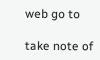web go to

take note of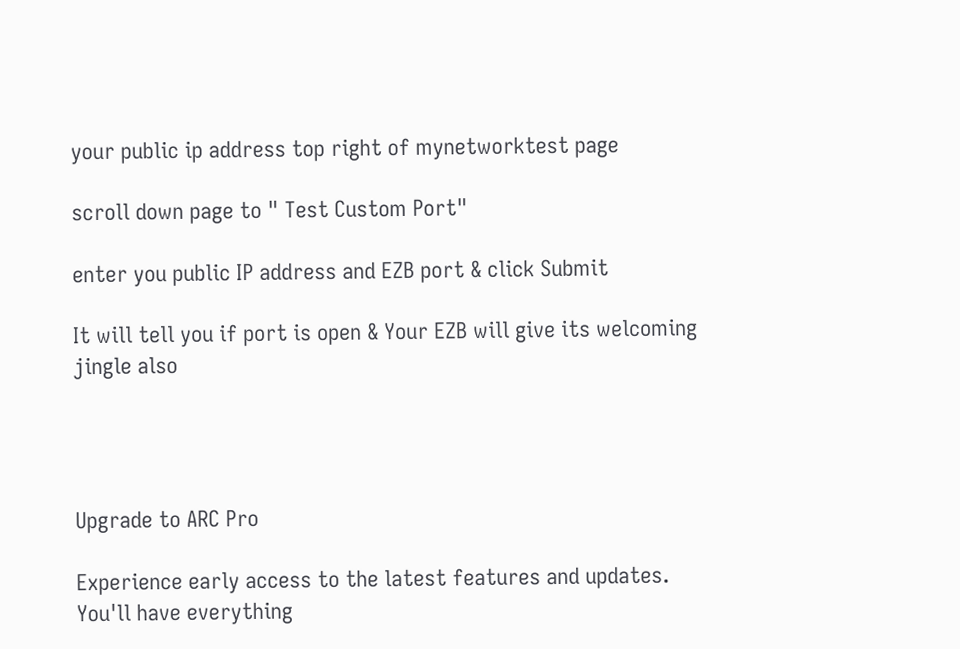your public ip address top right of mynetworktest page

scroll down page to " Test Custom Port"

enter you public IP address and EZB port & click Submit

It will tell you if port is open & Your EZB will give its welcoming jingle also




Upgrade to ARC Pro

Experience early access to the latest features and updates. You'll have everything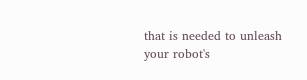that is needed to unleash your robot's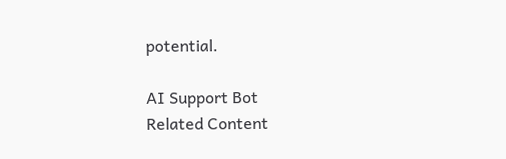potential.

AI Support Bot
Related Content